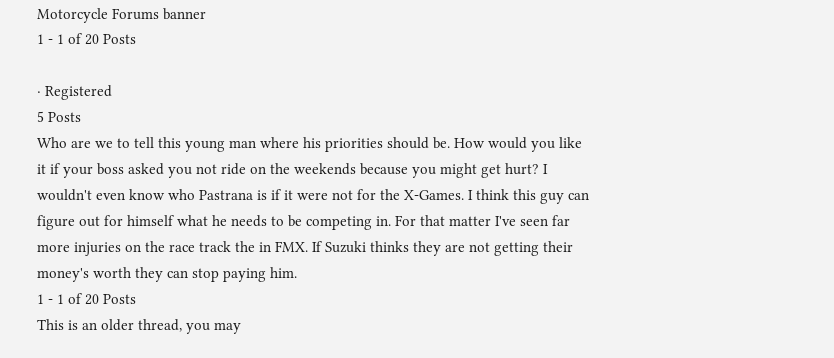Motorcycle Forums banner
1 - 1 of 20 Posts

· Registered
5 Posts
Who are we to tell this young man where his priorities should be. How would you like it if your boss asked you not ride on the weekends because you might get hurt? I wouldn't even know who Pastrana is if it were not for the X-Games. I think this guy can figure out for himself what he needs to be competing in. For that matter I've seen far more injuries on the race track the in FMX. If Suzuki thinks they are not getting their money's worth they can stop paying him.
1 - 1 of 20 Posts
This is an older thread, you may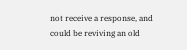not receive a response, and could be reviving an old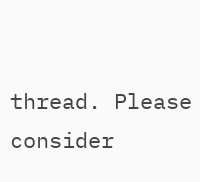thread. Please consider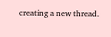creating a new thread.